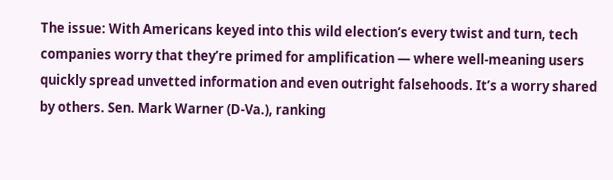The issue: With Americans keyed into this wild election’s every twist and turn, tech companies worry that they’re primed for amplification — where well-meaning users quickly spread unvetted information and even outright falsehoods. It’s a worry shared by others. Sen. Mark Warner (D-Va.), ranking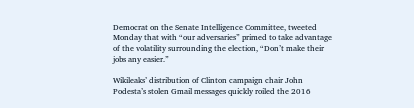Democrat on the Senate Intelligence Committee, tweeted Monday that with “our adversaries” primed to take advantage of the volatility surrounding the election, “Don’t make their jobs any easier.”

Wikileaks’ distribution of Clinton campaign chair John Podesta’s stolen Gmail messages quickly roiled the 2016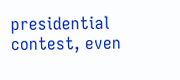presidential contest, even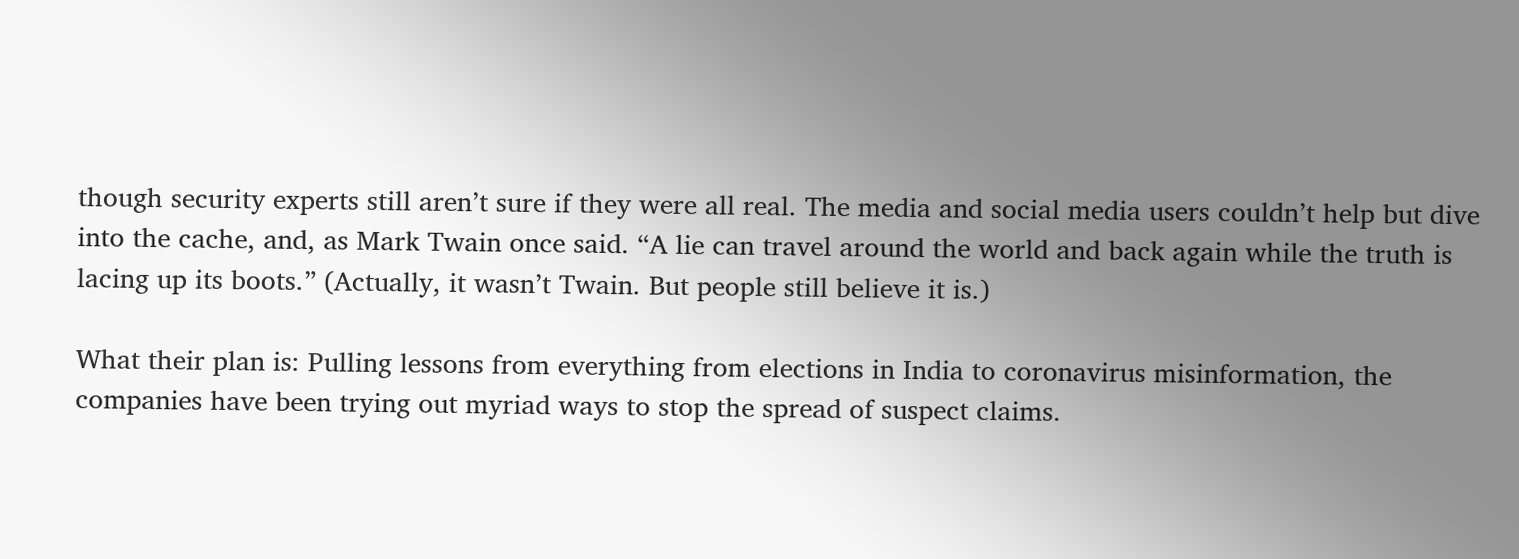though security experts still aren’t sure if they were all real. The media and social media users couldn’t help but dive into the cache, and, as Mark Twain once said. “A lie can travel around the world and back again while the truth is lacing up its boots.” (Actually, it wasn’t Twain. But people still believe it is.)

What their plan is: Pulling lessons from everything from elections in India to coronavirus misinformation, the companies have been trying out myriad ways to stop the spread of suspect claims.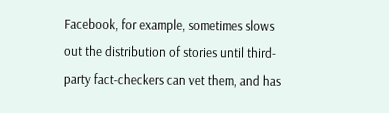Facebook, for example, sometimes slows out the distribution of stories until third-party fact-checkers can vet them, and has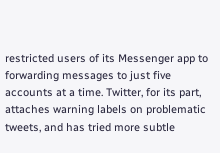restricted users of its Messenger app to forwarding messages to just five accounts at a time. Twitter, for its part, attaches warning labels on problematic tweets, and has tried more subtle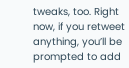tweaks, too. Right now, if you retweet anything, you’ll be prompted to add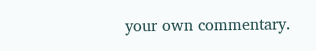your own commentary.